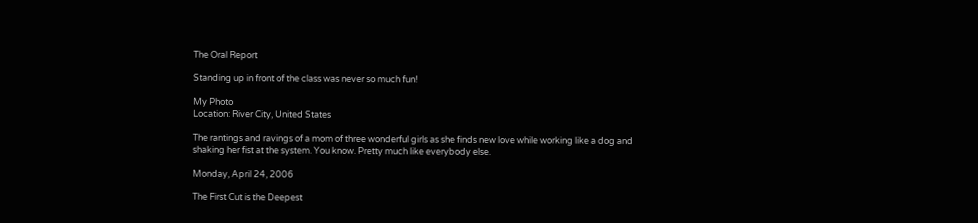The Oral Report

Standing up in front of the class was never so much fun!

My Photo
Location: River City, United States

The rantings and ravings of a mom of three wonderful girls as she finds new love while working like a dog and shaking her fist at the system. You know. Pretty much like everybody else.

Monday, April 24, 2006

The First Cut is the Deepest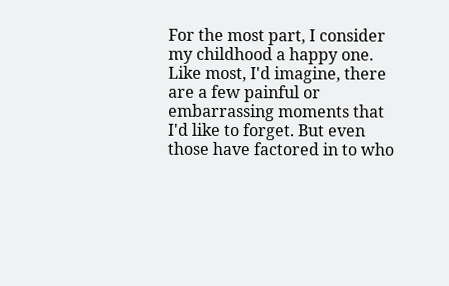For the most part, I consider my childhood a happy one. Like most, I'd imagine, there are a few painful or embarrassing moments that I'd like to forget. But even those have factored in to who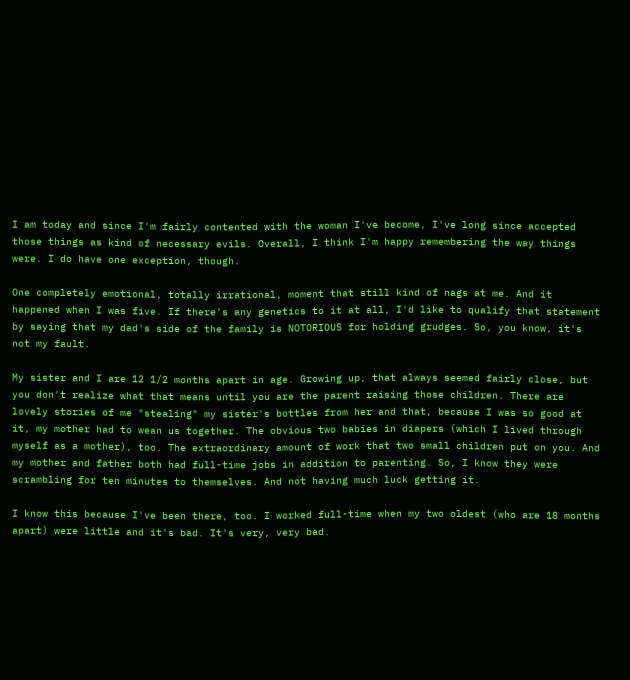I am today and since I'm fairly contented with the woman I've become, I've long since accepted those things as kind of necessary evils. Overall, I think I'm happy remembering the way things were. I do have one exception, though.

One completely emotional, totally irrational, moment that still kind of nags at me. And it happened when I was five. If there's any genetics to it at all, I'd like to qualify that statement by saying that my dad's side of the family is NOTORIOUS for holding grudges. So, you know, it's not my fault.

My sister and I are 12 1/2 months apart in age. Growing up, that always seemed fairly close, but you don't realize what that means until you are the parent raising those children. There are lovely stories of me "stealing" my sister's bottles from her and that, because I was so good at it, my mother had to wean us together. The obvious two babies in diapers (which I lived through myself as a mother), too. The extraordinary amount of work that two small children put on you. And my mother and father both had full-time jobs in addition to parenting. So, I know they were scrambling for ten minutes to themselves. And not having much luck getting it.

I know this because I've been there, too. I worked full-time when my two oldest (who are 18 months apart) were little and it's bad. It's very, very bad.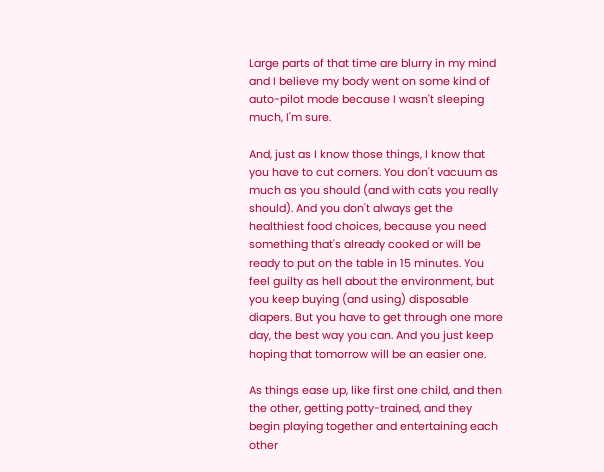Large parts of that time are blurry in my mind and I believe my body went on some kind of auto-pilot mode because I wasn't sleeping much, I'm sure.

And, just as I know those things, I know that you have to cut corners. You don't vacuum as much as you should (and with cats you really should). And you don't always get the healthiest food choices, because you need something that's already cooked or will be ready to put on the table in 15 minutes. You feel guilty as hell about the environment, but you keep buying (and using) disposable diapers. But you have to get through one more day, the best way you can. And you just keep hoping that tomorrow will be an easier one.

As things ease up, like first one child, and then the other, getting potty-trained, and they begin playing together and entertaining each other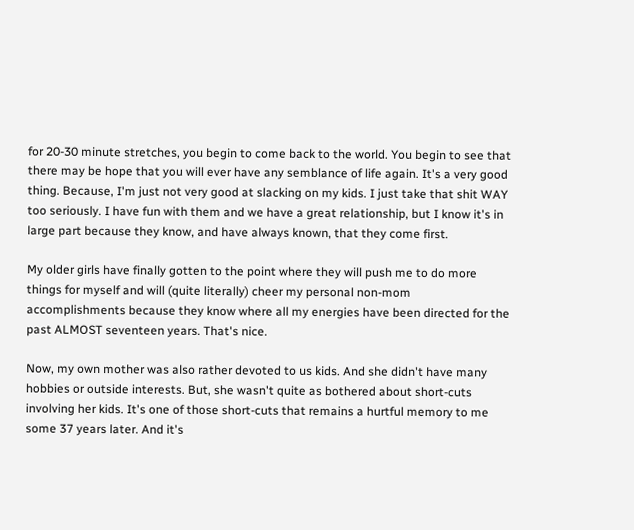for 20-30 minute stretches, you begin to come back to the world. You begin to see that there may be hope that you will ever have any semblance of life again. It's a very good thing. Because, I'm just not very good at slacking on my kids. I just take that shit WAY too seriously. I have fun with them and we have a great relationship, but I know it's in large part because they know, and have always known, that they come first.

My older girls have finally gotten to the point where they will push me to do more things for myself and will (quite literally) cheer my personal non-mom accomplishments because they know where all my energies have been directed for the past ALMOST seventeen years. That's nice.

Now, my own mother was also rather devoted to us kids. And she didn't have many hobbies or outside interests. But, she wasn't quite as bothered about short-cuts involving her kids. It's one of those short-cuts that remains a hurtful memory to me some 37 years later. And it's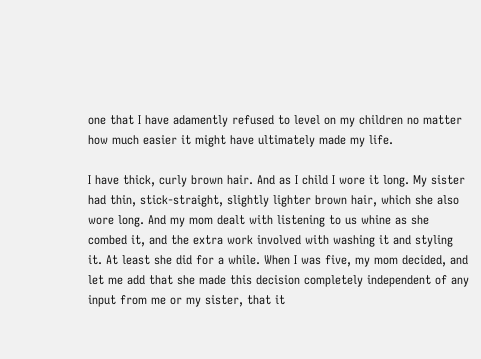one that I have adamently refused to level on my children no matter how much easier it might have ultimately made my life.

I have thick, curly brown hair. And as I child I wore it long. My sister had thin, stick-straight, slightly lighter brown hair, which she also wore long. And my mom dealt with listening to us whine as she combed it, and the extra work involved with washing it and styling it. At least she did for a while. When I was five, my mom decided, and let me add that she made this decision completely independent of any input from me or my sister, that it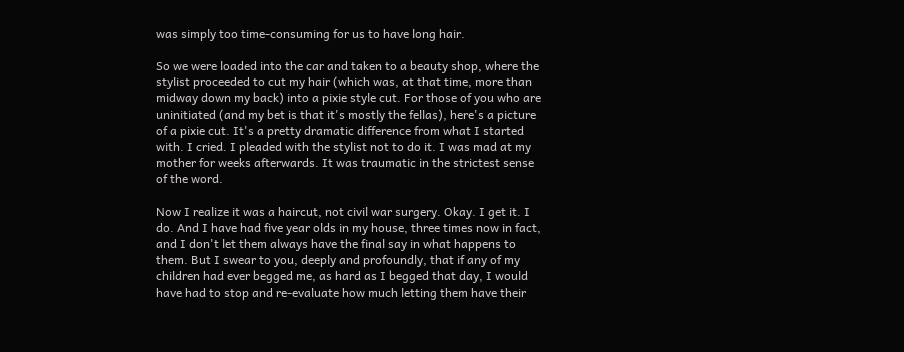was simply too time-consuming for us to have long hair.

So we were loaded into the car and taken to a beauty shop, where the stylist proceeded to cut my hair (which was, at that time, more than midway down my back) into a pixie style cut. For those of you who are uninitiated (and my bet is that it's mostly the fellas), here's a picture of a pixie cut. It's a pretty dramatic difference from what I started with. I cried. I pleaded with the stylist not to do it. I was mad at my mother for weeks afterwards. It was traumatic in the strictest sense of the word.

Now I realize it was a haircut, not civil war surgery. Okay. I get it. I do. And I have had five year olds in my house, three times now in fact, and I don't let them always have the final say in what happens to them. But I swear to you, deeply and profoundly, that if any of my children had ever begged me, as hard as I begged that day, I would have had to stop and re-evaluate how much letting them have their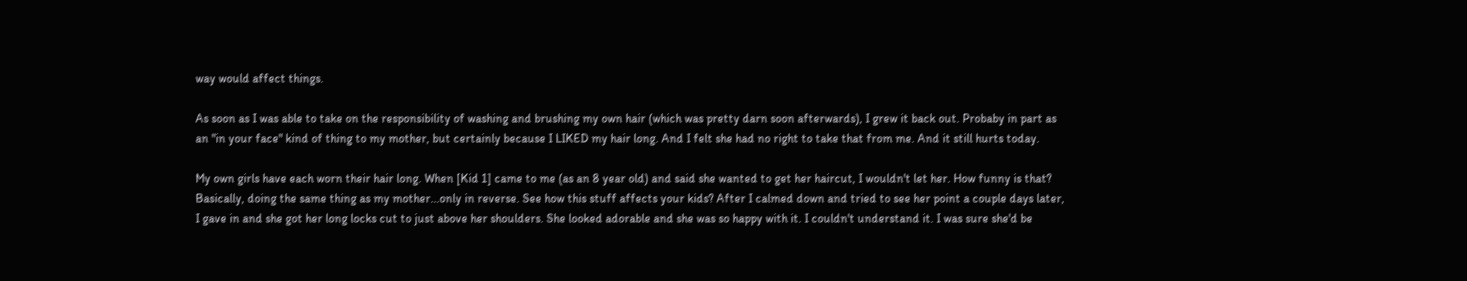way would affect things.

As soon as I was able to take on the responsibility of washing and brushing my own hair (which was pretty darn soon afterwards), I grew it back out. Probaby in part as an "in your face" kind of thing to my mother, but certainly because I LIKED my hair long. And I felt she had no right to take that from me. And it still hurts today.

My own girls have each worn their hair long. When [Kid 1] came to me (as an 8 year old) and said she wanted to get her haircut, I wouldn't let her. How funny is that? Basically, doing the same thing as my mother...only in reverse. See how this stuff affects your kids? After I calmed down and tried to see her point a couple days later, I gave in and she got her long locks cut to just above her shoulders. She looked adorable and she was so happy with it. I couldn't understand it. I was sure she'd be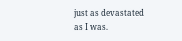just as devastated as I was.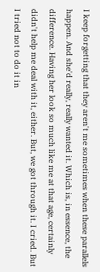I keep forgetting that they aren't me sometimes when these parallels happen. And she'd really, really wanted it. Which is, in essence, the difference. Having her look so much like me at that age, certainly didn't help me deal with it, either. But, we got through it. I cried. But I tried not to do it in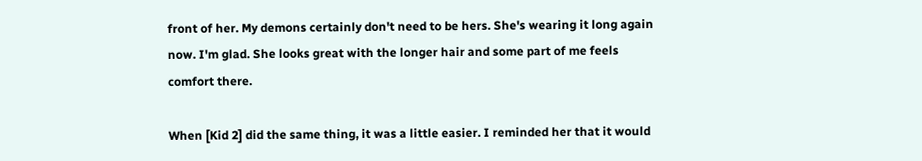front of her. My demons certainly don't need to be hers. She's wearing it long again now. I'm glad. She looks great with the longer hair and some part of me feels comfort there.

When [Kid 2] did the same thing, it was a little easier. I reminded her that it would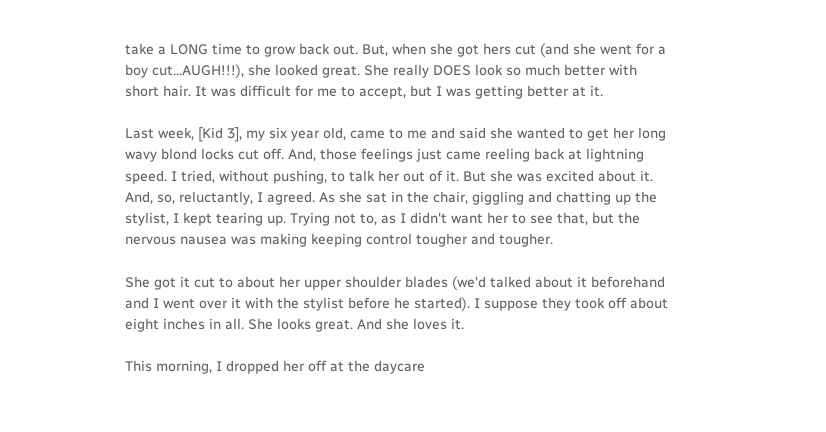take a LONG time to grow back out. But, when she got hers cut (and she went for a boy cut...AUGH!!!), she looked great. She really DOES look so much better with short hair. It was difficult for me to accept, but I was getting better at it.

Last week, [Kid 3], my six year old, came to me and said she wanted to get her long wavy blond locks cut off. And, those feelings just came reeling back at lightning speed. I tried, without pushing, to talk her out of it. But she was excited about it. And, so, reluctantly, I agreed. As she sat in the chair, giggling and chatting up the stylist, I kept tearing up. Trying not to, as I didn't want her to see that, but the nervous nausea was making keeping control tougher and tougher.

She got it cut to about her upper shoulder blades (we'd talked about it beforehand and I went over it with the stylist before he started). I suppose they took off about eight inches in all. She looks great. And she loves it.

This morning, I dropped her off at the daycare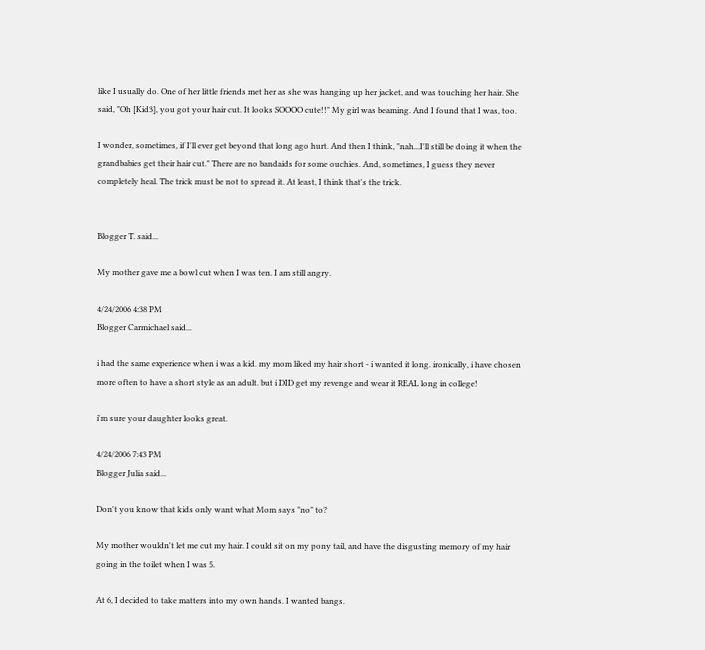like I usually do. One of her little friends met her as she was hanging up her jacket, and was touching her hair. She said, "Oh [Kid3], you got your hair cut. It looks SOOOO cute!!" My girl was beaming. And I found that I was, too.

I wonder, sometimes, if I'll ever get beyond that long ago hurt. And then I think, "nah...I'll still be doing it when the grandbabies get their hair cut." There are no bandaids for some ouchies. And, sometimes, I guess they never completely heal. The trick must be not to spread it. At least, I think that's the trick.


Blogger T. said...

My mother gave me a bowl cut when I was ten. I am still angry.

4/24/2006 4:38 PM
Blogger Carmichael said...

i had the same experience when i was a kid. my mom liked my hair short - i wanted it long. ironically, i have chosen more often to have a short style as an adult. but i DID get my revenge and wear it REAL long in college!

i'm sure your daughter looks great.

4/24/2006 7:43 PM
Blogger Julia said...

Don't you know that kids only want what Mom says "no" to?

My mother wouldn't let me cut my hair. I could sit on my pony tail, and have the disgusting memory of my hair going in the toilet when I was 5.

At 6, I decided to take matters into my own hands. I wanted bangs.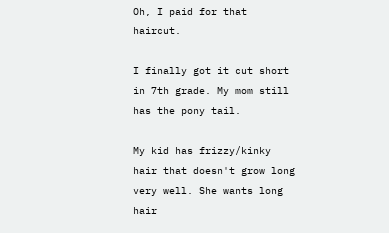Oh, I paid for that haircut.

I finally got it cut short in 7th grade. My mom still has the pony tail.

My kid has frizzy/kinky hair that doesn't grow long very well. She wants long hair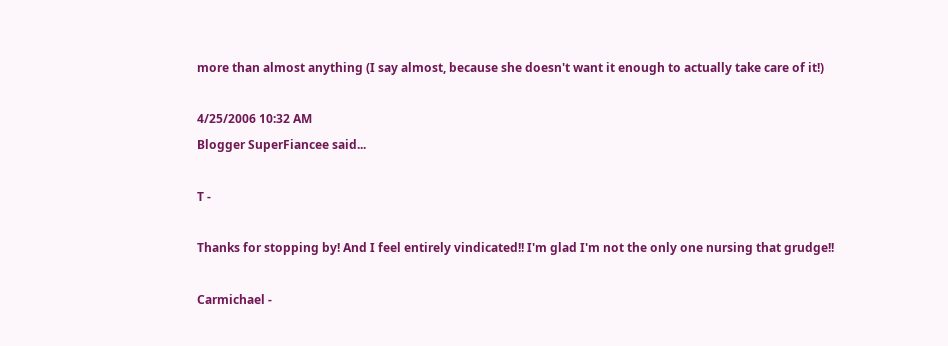more than almost anything (I say almost, because she doesn't want it enough to actually take care of it!)

4/25/2006 10:32 AM
Blogger SuperFiancee said...

T -

Thanks for stopping by! And I feel entirely vindicated!! I'm glad I'm not the only one nursing that grudge!!

Carmichael -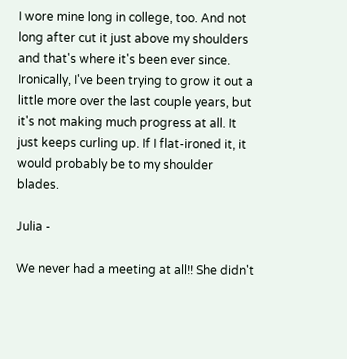I wore mine long in college, too. And not long after cut it just above my shoulders and that's where it's been ever since. Ironically, I've been trying to grow it out a little more over the last couple years, but it's not making much progress at all. It just keeps curling up. If I flat-ironed it, it would probably be to my shoulder blades.

Julia -

We never had a meeting at all!! She didn't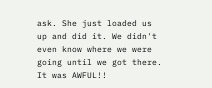ask. She just loaded us up and did it. We didn't even know where we were going until we got there. It was AWFUL!!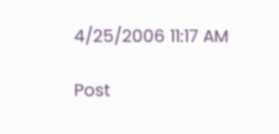4/25/2006 11:17 AM

Post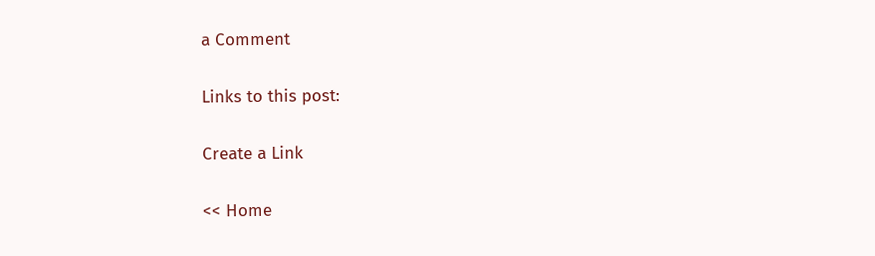a Comment

Links to this post:

Create a Link

<< Home